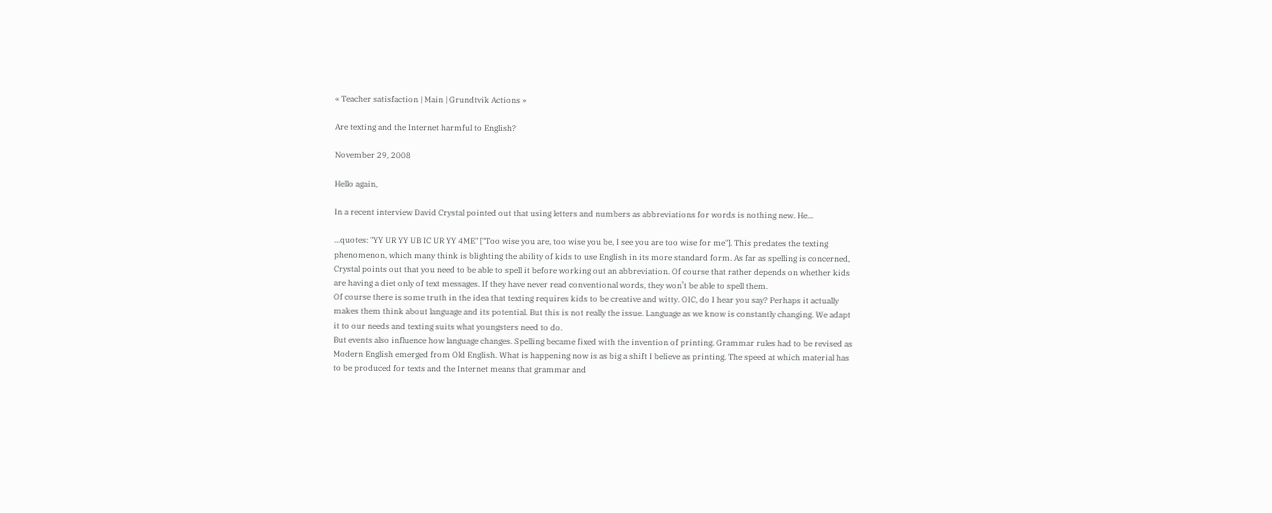« Teacher satisfaction | Main | Grundtvik Actions »

Are texting and the Internet harmful to English?

November 29, 2008

Hello again,

In a recent interview David Crystal pointed out that using letters and numbers as abbreviations for words is nothing new. He...

...quotes: "YY UR YY UB IC UR YY 4ME" ["Too wise you are, too wise you be, I see you are too wise for me"]. This predates the texting phenomenon, which many think is blighting the ability of kids to use English in its more standard form. As far as spelling is concerned, Crystal points out that you need to be able to spell it before working out an abbreviation. Of course that rather depends on whether kids are having a diet only of text messages. If they have never read conventional words, they won’t be able to spell them.
Of course there is some truth in the idea that texting requires kids to be creative and witty. OIC, do I hear you say? Perhaps it actually makes them think about language and its potential. But this is not really the issue. Language as we know is constantly changing. We adapt it to our needs and texting suits what youngsters need to do.
But events also influence how language changes. Spelling became fixed with the invention of printing. Grammar rules had to be revised as Modern English emerged from Old English. What is happening now is as big a shift I believe as printing. The speed at which material has to be produced for texts and the Internet means that grammar and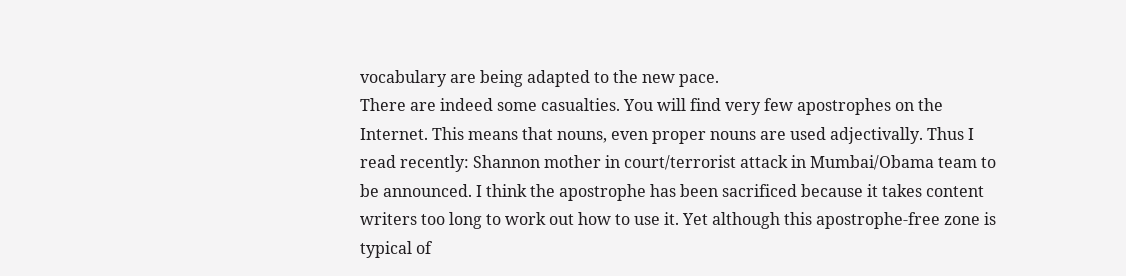vocabulary are being adapted to the new pace.
There are indeed some casualties. You will find very few apostrophes on the Internet. This means that nouns, even proper nouns are used adjectivally. Thus I read recently: Shannon mother in court/terrorist attack in Mumbai/Obama team to be announced. I think the apostrophe has been sacrificed because it takes content writers too long to work out how to use it. Yet although this apostrophe-free zone is typical of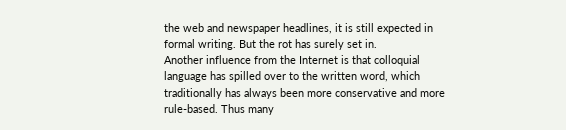the web and newspaper headlines, it is still expected in formal writing. But the rot has surely set in.
Another influence from the Internet is that colloquial language has spilled over to the written word, which traditionally has always been more conservative and more rule-based. Thus many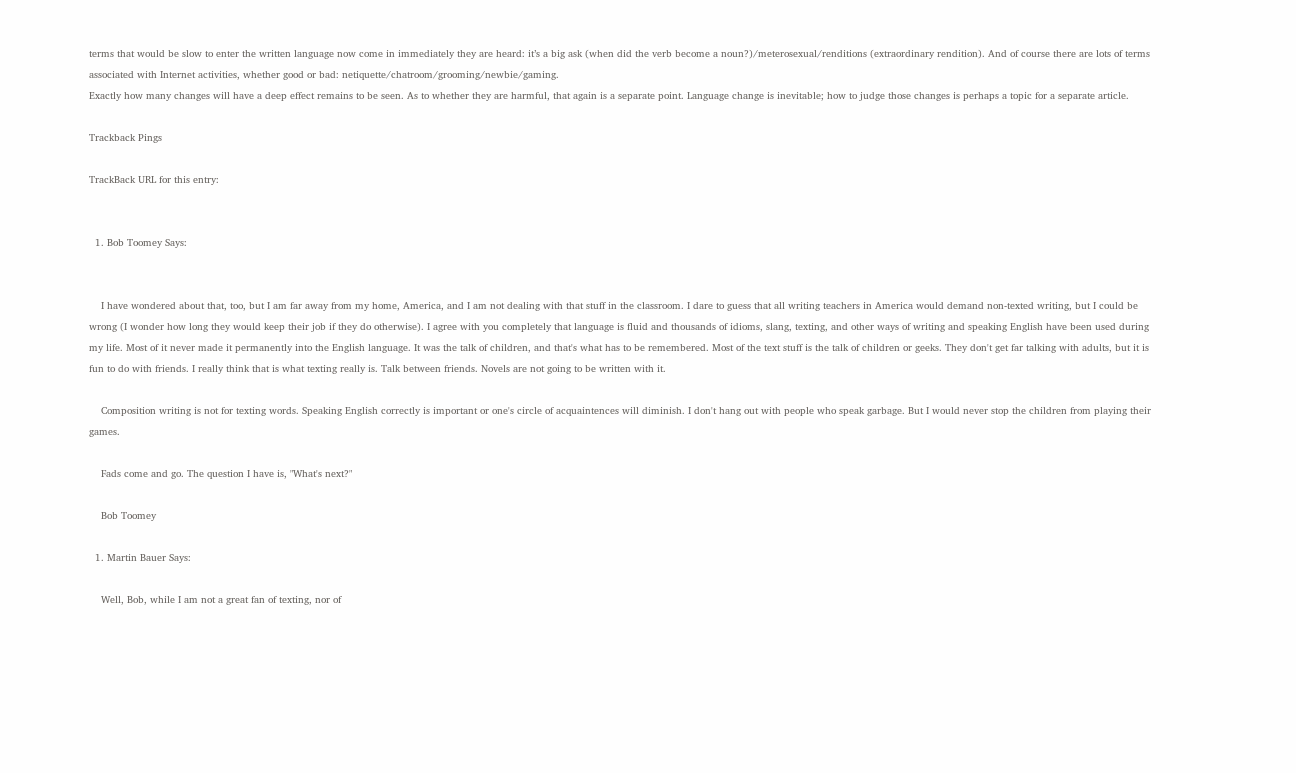terms that would be slow to enter the written language now come in immediately they are heard: it’s a big ask (when did the verb become a noun?)/meterosexual/renditions (extraordinary rendition). And of course there are lots of terms associated with Internet activities, whether good or bad: netiquette/chatroom/grooming/newbie/gaming.
Exactly how many changes will have a deep effect remains to be seen. As to whether they are harmful, that again is a separate point. Language change is inevitable; how to judge those changes is perhaps a topic for a separate article.

Trackback Pings

TrackBack URL for this entry:


  1. Bob Toomey Says:


    I have wondered about that, too, but I am far away from my home, America, and I am not dealing with that stuff in the classroom. I dare to guess that all writing teachers in America would demand non-texted writing, but I could be wrong (I wonder how long they would keep their job if they do otherwise). I agree with you completely that language is fluid and thousands of idioms, slang, texting, and other ways of writing and speaking English have been used during my life. Most of it never made it permanently into the English language. It was the talk of children, and that's what has to be remembered. Most of the text stuff is the talk of children or geeks. They don't get far talking with adults, but it is fun to do with friends. I really think that is what texting really is. Talk between friends. Novels are not going to be written with it.

    Composition writing is not for texting words. Speaking English correctly is important or one's circle of acquaintences will diminish. I don't hang out with people who speak garbage. But I would never stop the children from playing their games.

    Fads come and go. The question I have is, "What's next?"

    Bob Toomey

  1. Martin Bauer Says:

    Well, Bob, while I am not a great fan of texting, nor of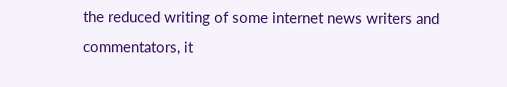the reduced writing of some internet news writers and commentators, it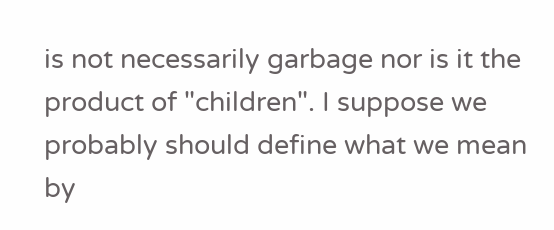is not necessarily garbage nor is it the product of "children". I suppose we probably should define what we mean by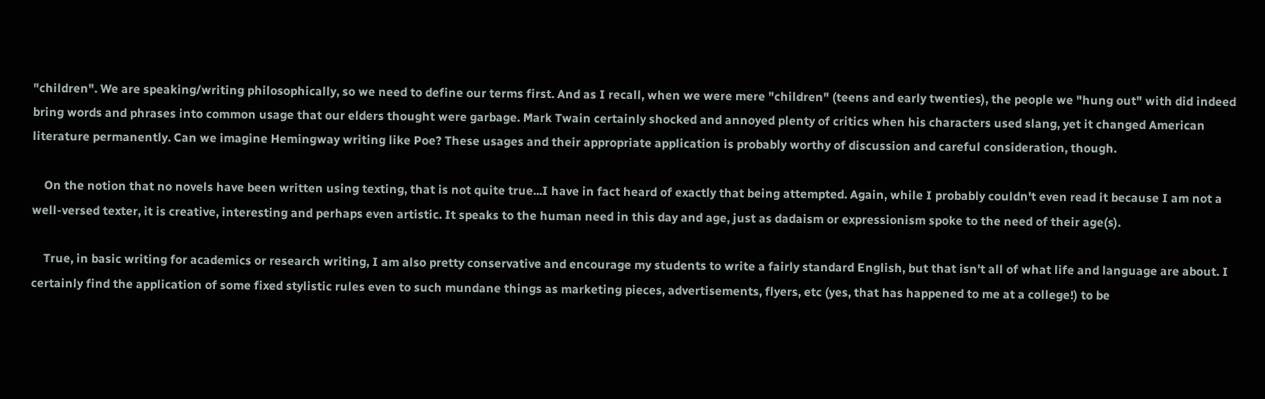"children". We are speaking/writing philosophically, so we need to define our terms first. And as I recall, when we were mere "children" (teens and early twenties), the people we "hung out" with did indeed bring words and phrases into common usage that our elders thought were garbage. Mark Twain certainly shocked and annoyed plenty of critics when his characters used slang, yet it changed American literature permanently. Can we imagine Hemingway writing like Poe? These usages and their appropriate application is probably worthy of discussion and careful consideration, though.

    On the notion that no novels have been written using texting, that is not quite true...I have in fact heard of exactly that being attempted. Again, while I probably couldn't even read it because I am not a well-versed texter, it is creative, interesting and perhaps even artistic. It speaks to the human need in this day and age, just as dadaism or expressionism spoke to the need of their age(s).

    True, in basic writing for academics or research writing, I am also pretty conservative and encourage my students to write a fairly standard English, but that isn't all of what life and language are about. I certainly find the application of some fixed stylistic rules even to such mundane things as marketing pieces, advertisements, flyers, etc (yes, that has happened to me at a college!) to be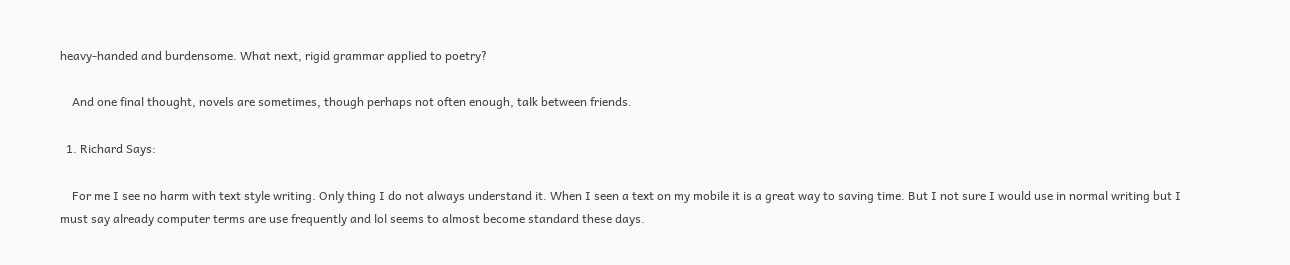heavy-handed and burdensome. What next, rigid grammar applied to poetry?

    And one final thought, novels are sometimes, though perhaps not often enough, talk between friends.

  1. Richard Says:

    For me I see no harm with text style writing. Only thing I do not always understand it. When I seen a text on my mobile it is a great way to saving time. But I not sure I would use in normal writing but I must say already computer terms are use frequently and lol seems to almost become standard these days.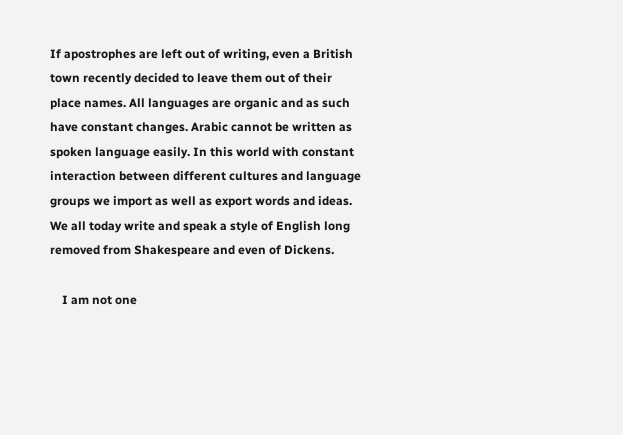If apostrophes are left out of writing, even a British town recently decided to leave them out of their place names. All languages are organic and as such have constant changes. Arabic cannot be written as spoken language easily. In this world with constant interaction between different cultures and language groups we import as well as export words and ideas. We all today write and speak a style of English long removed from Shakespeare and even of Dickens.

    I am not one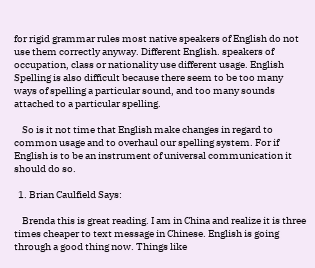for rigid grammar rules most native speakers of English do not use them correctly anyway. Different English. speakers of occupation, class or nationality use different usage. English Spelling is also difficult because there seem to be too many ways of spelling a particular sound, and too many sounds attached to a particular spelling.

    So is it not time that English make changes in regard to common usage and to overhaul our spelling system. For if English is to be an instrument of universal communication it should do so.

  1. Brian Caulfield Says:

    Brenda this is great reading. I am in China and realize it is three times cheaper to text message in Chinese. English is going through a good thing now. Things like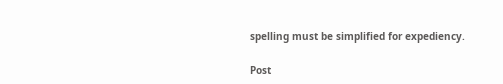spelling must be simplified for expediency.

Post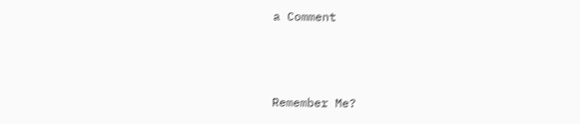a Comment



Remember Me?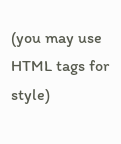(you may use HTML tags for style)